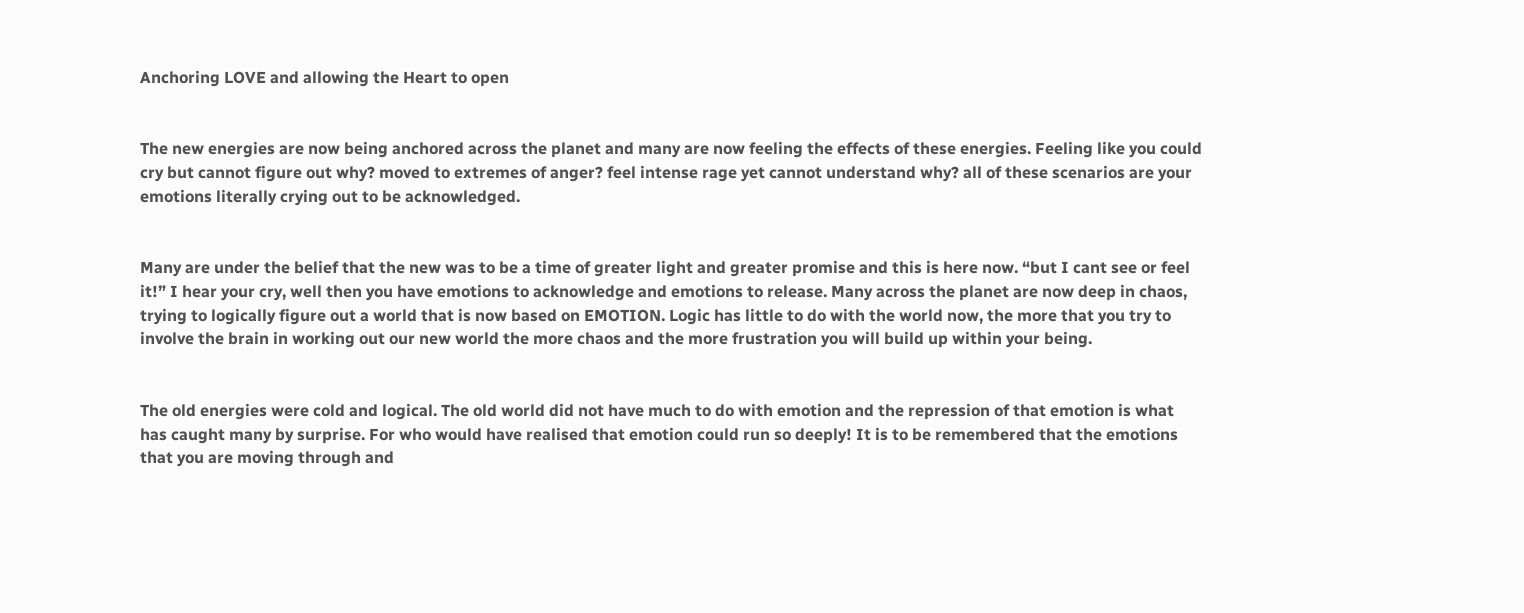Anchoring LOVE and allowing the Heart to open


The new energies are now being anchored across the planet and many are now feeling the effects of these energies. Feeling like you could cry but cannot figure out why? moved to extremes of anger? feel intense rage yet cannot understand why? all of these scenarios are your emotions literally crying out to be acknowledged.


Many are under the belief that the new was to be a time of greater light and greater promise and this is here now. “but I cant see or feel it!” I hear your cry, well then you have emotions to acknowledge and emotions to release. Many across the planet are now deep in chaos, trying to logically figure out a world that is now based on EMOTION. Logic has little to do with the world now, the more that you try to involve the brain in working out our new world the more chaos and the more frustration you will build up within your being.


The old energies were cold and logical. The old world did not have much to do with emotion and the repression of that emotion is what has caught many by surprise. For who would have realised that emotion could run so deeply! It is to be remembered that the emotions that you are moving through and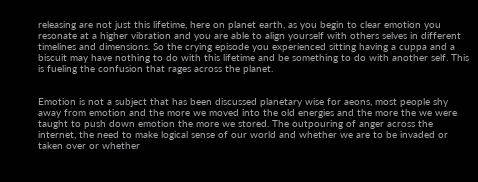releasing are not just this lifetime, here on planet earth, as you begin to clear emotion you resonate at a higher vibration and you are able to align yourself with others selves in different timelines and dimensions. So the crying episode you experienced sitting having a cuppa and a biscuit may have nothing to do with this lifetime and be something to do with another self. This is fueling the confusion that rages across the planet.


Emotion is not a subject that has been discussed planetary wise for aeons, most people shy away from emotion and the more we moved into the old energies and the more the we were taught to push down emotion the more we stored. The outpouring of anger across the internet, the need to make logical sense of our world and whether we are to be invaded or taken over or whether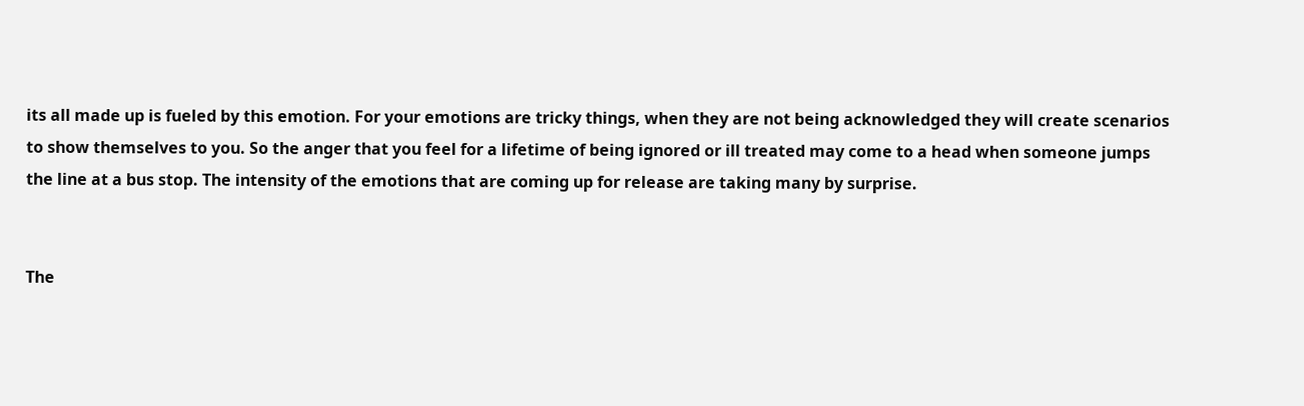its all made up is fueled by this emotion. For your emotions are tricky things, when they are not being acknowledged they will create scenarios to show themselves to you. So the anger that you feel for a lifetime of being ignored or ill treated may come to a head when someone jumps the line at a bus stop. The intensity of the emotions that are coming up for release are taking many by surprise.


The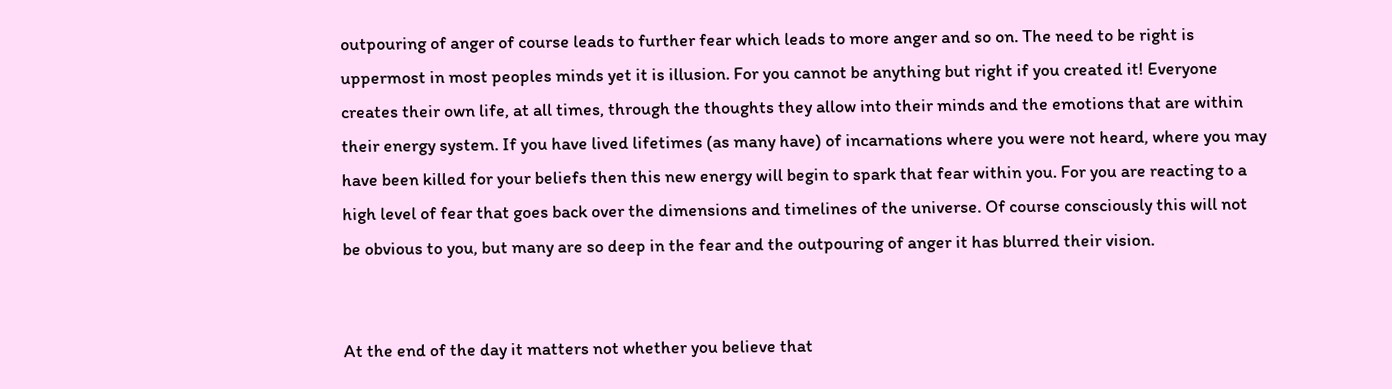outpouring of anger of course leads to further fear which leads to more anger and so on. The need to be right is uppermost in most peoples minds yet it is illusion. For you cannot be anything but right if you created it! Everyone creates their own life, at all times, through the thoughts they allow into their minds and the emotions that are within their energy system. If you have lived lifetimes (as many have) of incarnations where you were not heard, where you may have been killed for your beliefs then this new energy will begin to spark that fear within you. For you are reacting to a high level of fear that goes back over the dimensions and timelines of the universe. Of course consciously this will not be obvious to you, but many are so deep in the fear and the outpouring of anger it has blurred their vision.


At the end of the day it matters not whether you believe that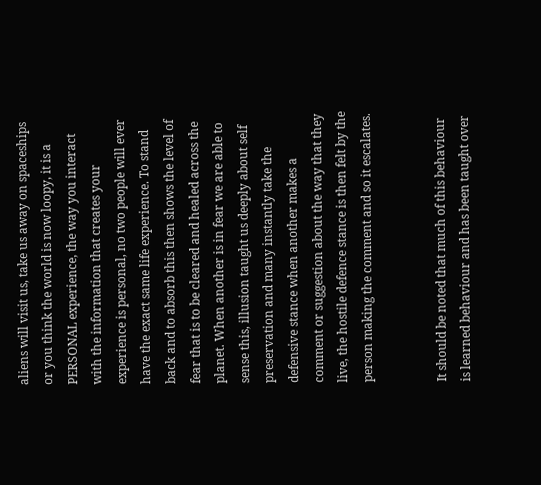aliens will visit us, take us away on spaceships or you think the world is now loopy, it is a PERSONAL experience, the way you interact with the information that creates your experience is personal, no two people will ever have the exact same life experience. To stand back and to absorb this then shows the level of fear that is to be cleared and healed across the planet. When another is in fear we are able to sense this, illusion taught us deeply about self preservation and many instantly take the defensive stance when another makes a comment or suggestion about the way that they live, the hostile defence stance is then felt by the person making the comment and so it escalates.


It should be noted that much of this behaviour is learned behaviour and has been taught over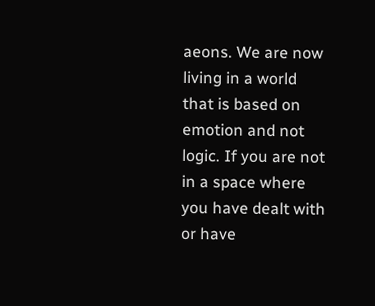aeons. We are now living in a world that is based on emotion and not logic. If you are not in a space where you have dealt with or have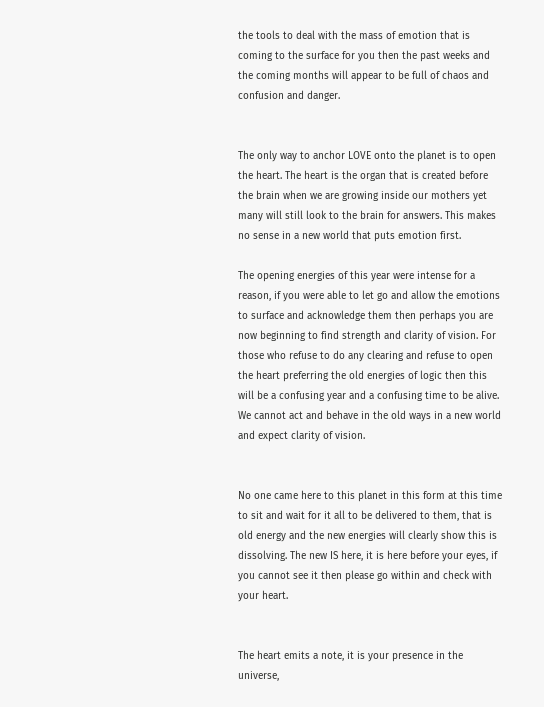the tools to deal with the mass of emotion that is coming to the surface for you then the past weeks and the coming months will appear to be full of chaos and confusion and danger.


The only way to anchor LOVE onto the planet is to open the heart. The heart is the organ that is created before the brain when we are growing inside our mothers yet many will still look to the brain for answers. This makes no sense in a new world that puts emotion first.

The opening energies of this year were intense for a reason, if you were able to let go and allow the emotions to surface and acknowledge them then perhaps you are now beginning to find strength and clarity of vision. For those who refuse to do any clearing and refuse to open the heart preferring the old energies of logic then this will be a confusing year and a confusing time to be alive. We cannot act and behave in the old ways in a new world and expect clarity of vision.


No one came here to this planet in this form at this time to sit and wait for it all to be delivered to them, that is old energy and the new energies will clearly show this is dissolving. The new IS here, it is here before your eyes, if you cannot see it then please go within and check with your heart.


The heart emits a note, it is your presence in the universe,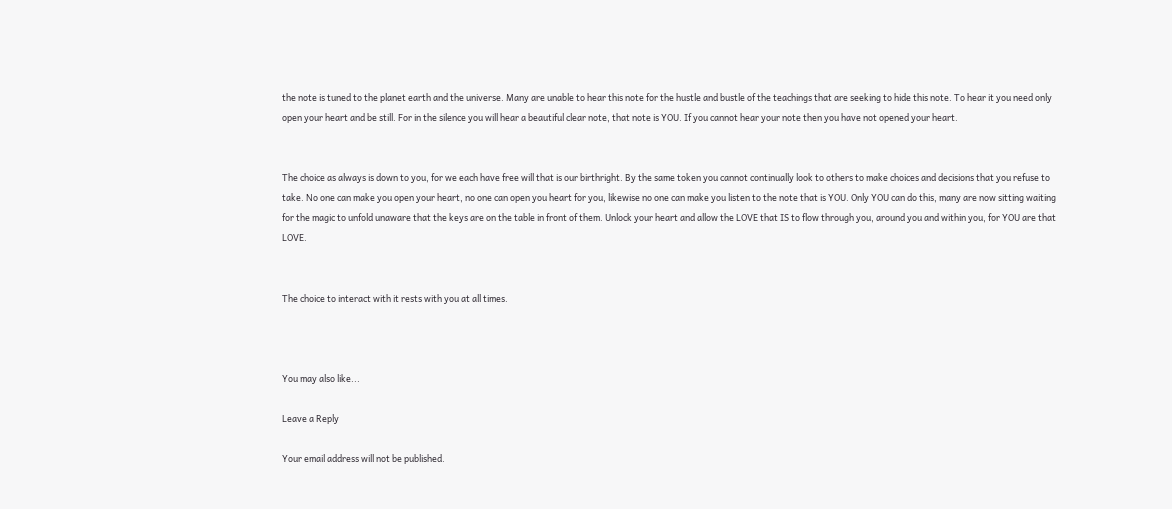the note is tuned to the planet earth and the universe. Many are unable to hear this note for the hustle and bustle of the teachings that are seeking to hide this note. To hear it you need only open your heart and be still. For in the silence you will hear a beautiful clear note, that note is YOU. If you cannot hear your note then you have not opened your heart.


The choice as always is down to you, for we each have free will that is our birthright. By the same token you cannot continually look to others to make choices and decisions that you refuse to take. No one can make you open your heart, no one can open you heart for you, likewise no one can make you listen to the note that is YOU. Only YOU can do this, many are now sitting waiting for the magic to unfold unaware that the keys are on the table in front of them. Unlock your heart and allow the LOVE that IS to flow through you, around you and within you, for YOU are that LOVE.


The choice to interact with it rests with you at all times.



You may also like...

Leave a Reply

Your email address will not be published.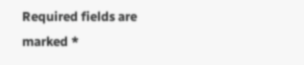Required fields are marked *